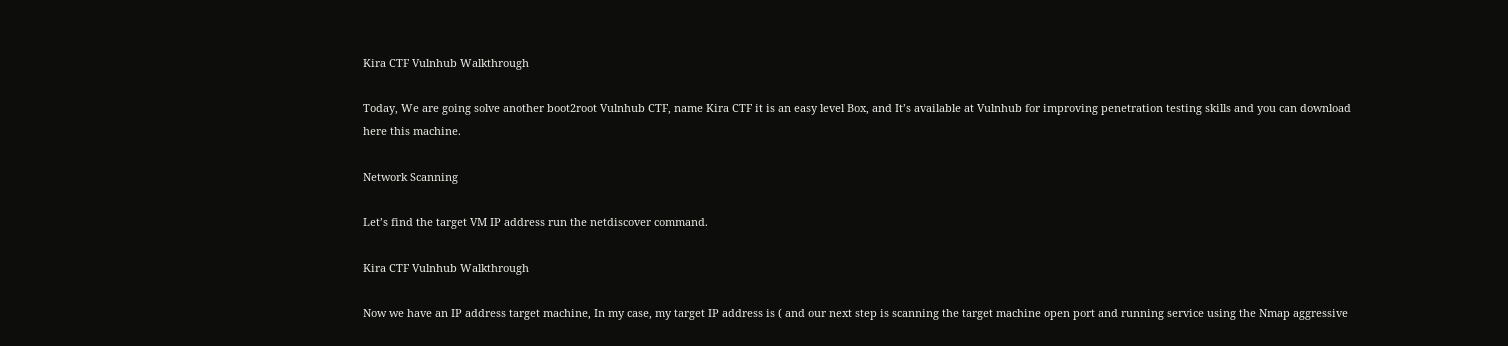Kira CTF Vulnhub Walkthrough

Today, We are going solve another boot2root Vulnhub CTF, name Kira CTF it is an easy level Box, and It’s available at Vulnhub for improving penetration testing skills and you can download here this machine.

Network Scanning

Let’s find the target VM IP address run the netdiscover command.

Kira CTF Vulnhub Walkthrough

Now we have an IP address target machine, In my case, my target IP address is ( and our next step is scanning the target machine open port and running service using the Nmap aggressive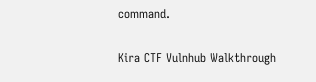command.

Kira CTF Vulnhub Walkthrough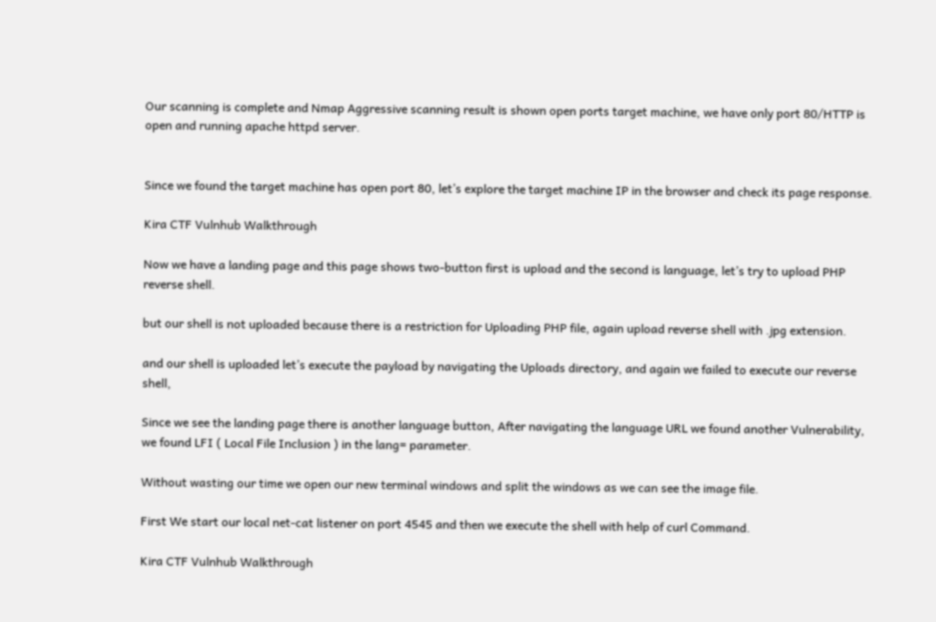Our scanning is complete and Nmap Aggressive scanning result is shown open ports target machine, we have only port 80/HTTP is open and running apache httpd server.


Since we found the target machine has open port 80, let’s explore the target machine IP in the browser and check its page response.

Kira CTF Vulnhub Walkthrough

Now we have a landing page and this page shows two-button first is upload and the second is language, let’s try to upload PHP reverse shell.

but our shell is not uploaded because there is a restriction for Uploading PHP file, again upload reverse shell with .jpg extension.

and our shell is uploaded let’s execute the payload by navigating the Uploads directory, and again we failed to execute our reverse shell,

Since we see the landing page there is another language button, After navigating the language URL we found another Vulnerability, we found LFI ( Local File Inclusion ) in the lang= parameter.

Without wasting our time we open our new terminal windows and split the windows as we can see the image file.

First We start our local net-cat listener on port 4545 and then we execute the shell with help of curl Command.

Kira CTF Vulnhub Walkthrough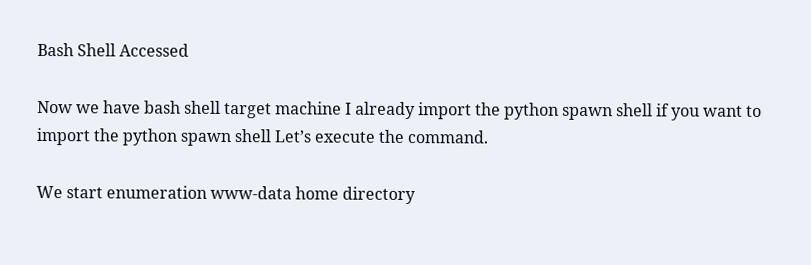Bash Shell Accessed

Now we have bash shell target machine I already import the python spawn shell if you want to import the python spawn shell Let’s execute the command.

We start enumeration www-data home directory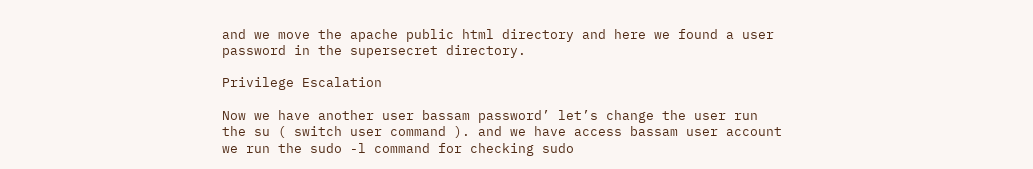and we move the apache public html directory and here we found a user password in the supersecret directory.

Privilege Escalation

Now we have another user bassam password’ let’s change the user run the su ( switch user command ). and we have access bassam user account we run the sudo -l command for checking sudo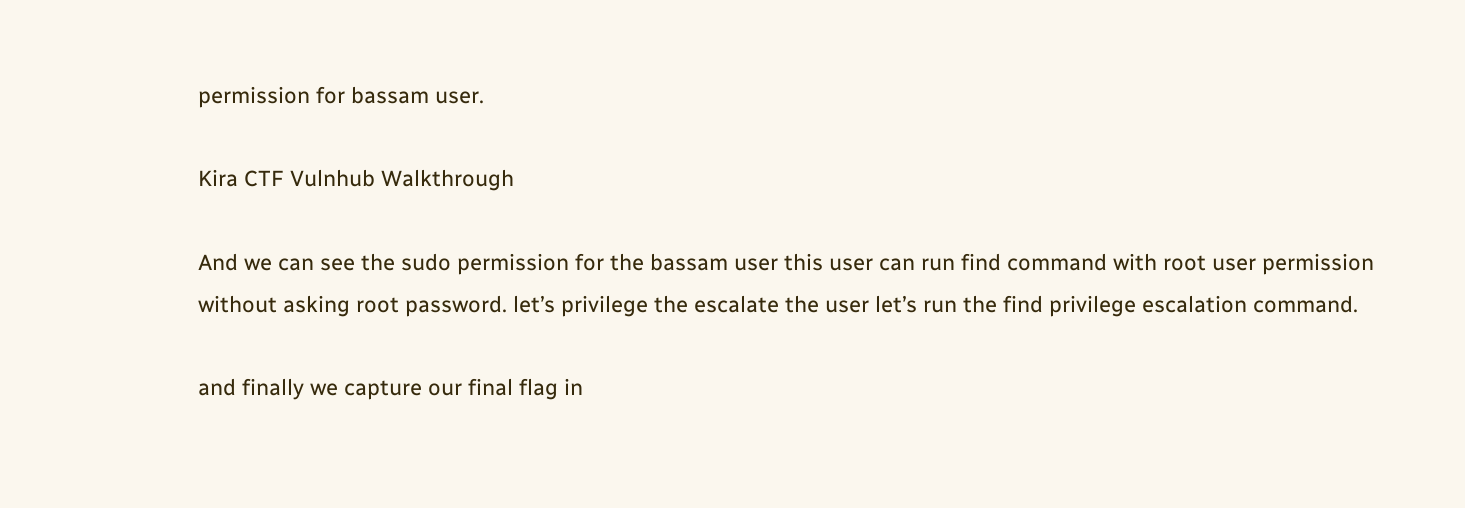permission for bassam user.

Kira CTF Vulnhub Walkthrough

And we can see the sudo permission for the bassam user this user can run find command with root user permission without asking root password. let’s privilege the escalate the user let’s run the find privilege escalation command.

and finally we capture our final flag in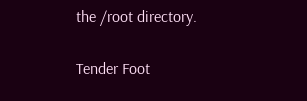the /root directory.

Tender Foot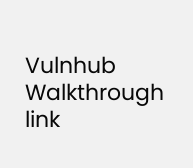Vulnhub Walkthrough link